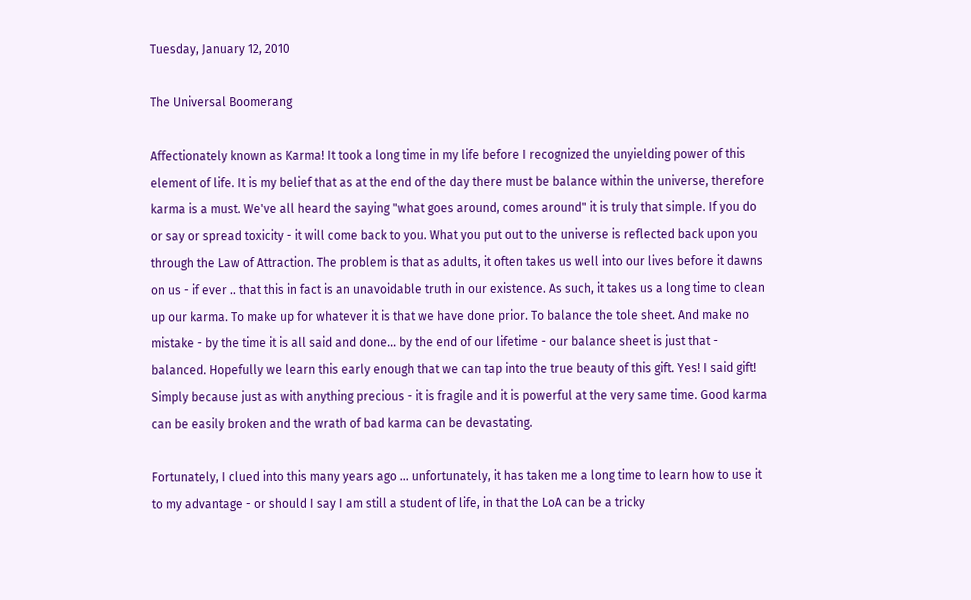Tuesday, January 12, 2010

The Universal Boomerang

Affectionately known as Karma! It took a long time in my life before I recognized the unyielding power of this element of life. It is my belief that as at the end of the day there must be balance within the universe, therefore karma is a must. We've all heard the saying "what goes around, comes around" it is truly that simple. If you do or say or spread toxicity - it will come back to you. What you put out to the universe is reflected back upon you through the Law of Attraction. The problem is that as adults, it often takes us well into our lives before it dawns on us - if ever .. that this in fact is an unavoidable truth in our existence. As such, it takes us a long time to clean up our karma. To make up for whatever it is that we have done prior. To balance the tole sheet. And make no mistake - by the time it is all said and done... by the end of our lifetime - our balance sheet is just that - balanced. Hopefully we learn this early enough that we can tap into the true beauty of this gift. Yes! I said gift! Simply because just as with anything precious - it is fragile and it is powerful at the very same time. Good karma can be easily broken and the wrath of bad karma can be devastating.

Fortunately, I clued into this many years ago ... unfortunately, it has taken me a long time to learn how to use it to my advantage - or should I say I am still a student of life, in that the LoA can be a tricky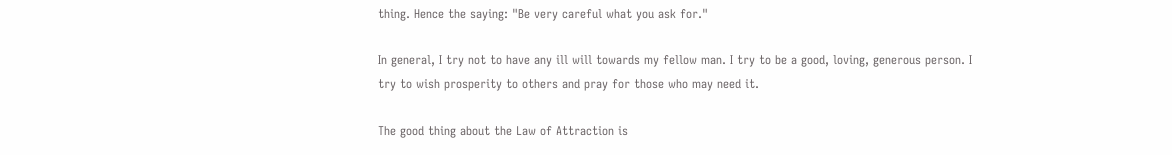thing. Hence the saying: "Be very careful what you ask for."

In general, I try not to have any ill will towards my fellow man. I try to be a good, loving, generous person. I try to wish prosperity to others and pray for those who may need it.

The good thing about the Law of Attraction is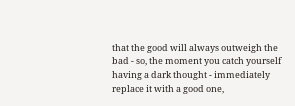that the good will always outweigh the bad - so, the moment you catch yourself having a dark thought - immediately replace it with a good one,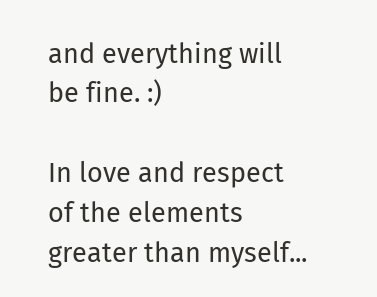and everything will be fine. :)

In love and respect of the elements greater than myself...